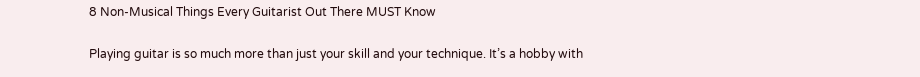8 Non-Musical Things Every Guitarist Out There MUST Know

Playing guitar is so much more than just your skill and your technique. It’s a hobby with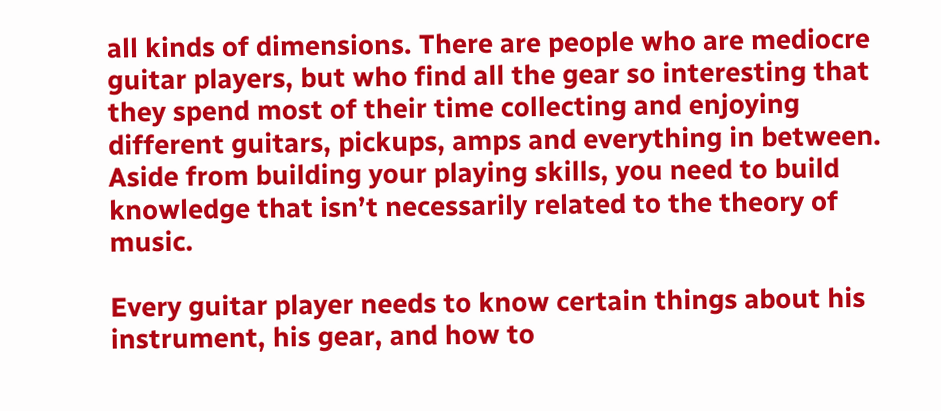all kinds of dimensions. There are people who are mediocre guitar players, but who find all the gear so interesting that they spend most of their time collecting and enjoying different guitars, pickups, amps and everything in between. Aside from building your playing skills, you need to build knowledge that isn’t necessarily related to the theory of music.

Every guitar player needs to know certain things about his instrument, his gear, and how to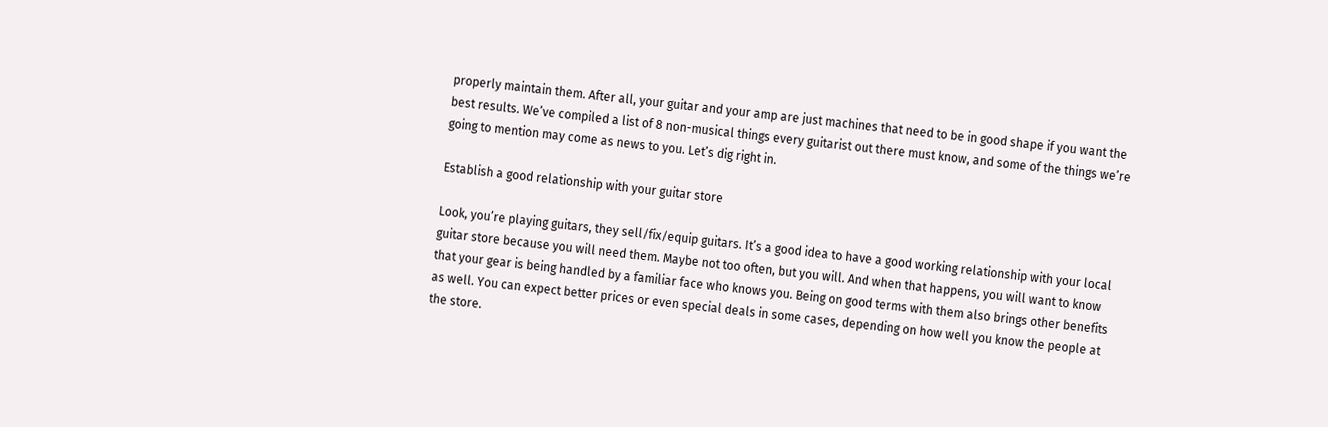properly maintain them. After all, your guitar and your amp are just machines that need to be in good shape if you want the best results. We’ve compiled a list of 8 non-musical things every guitarist out there must know, and some of the things we’re going to mention may come as news to you. Let’s dig right in.

Establish a good relationship with your guitar store

Look, you’re playing guitars, they sell/fix/equip guitars. It’s a good idea to have a good working relationship with your local guitar store because you will need them. Maybe not too often, but you will. And when that happens, you will want to know that your gear is being handled by a familiar face who knows you. Being on good terms with them also brings other benefits as well. You can expect better prices or even special deals in some cases, depending on how well you know the people at the store.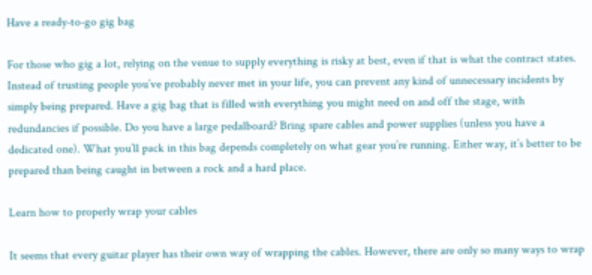Have a ready-to-go gig bag

For those who gig a lot, relying on the venue to supply everything is risky at best, even if that is what the contract states. Instead of trusting people you’ve probably never met in your life, you can prevent any kind of unnecessary incidents by simply being prepared. Have a gig bag that is filled with everything you might need on and off the stage, with redundancies if possible. Do you have a large pedalboard? Bring spare cables and power supplies (unless you have a dedicated one). What you’ll pack in this bag depends completely on what gear you’re running. Either way, it’s better to be prepared than being caught in between a rock and a hard place.

Learn how to properly wrap your cables

It seems that every guitar player has their own way of wrapping the cables. However, there are only so many ways to wrap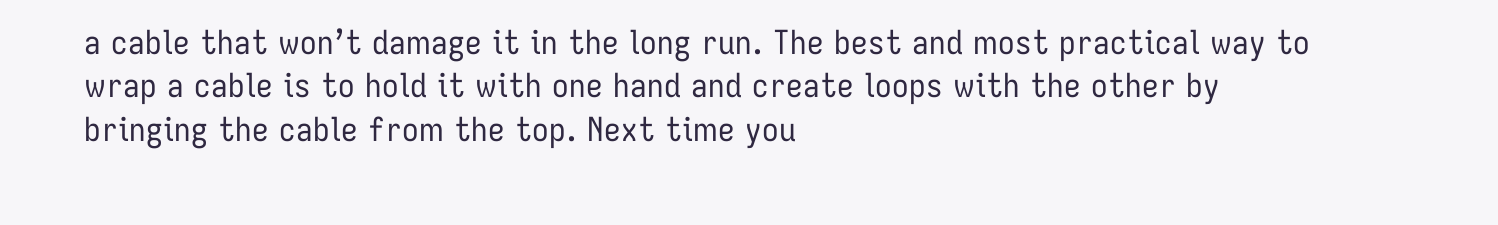a cable that won’t damage it in the long run. The best and most practical way to wrap a cable is to hold it with one hand and create loops with the other by bringing the cable from the top. Next time you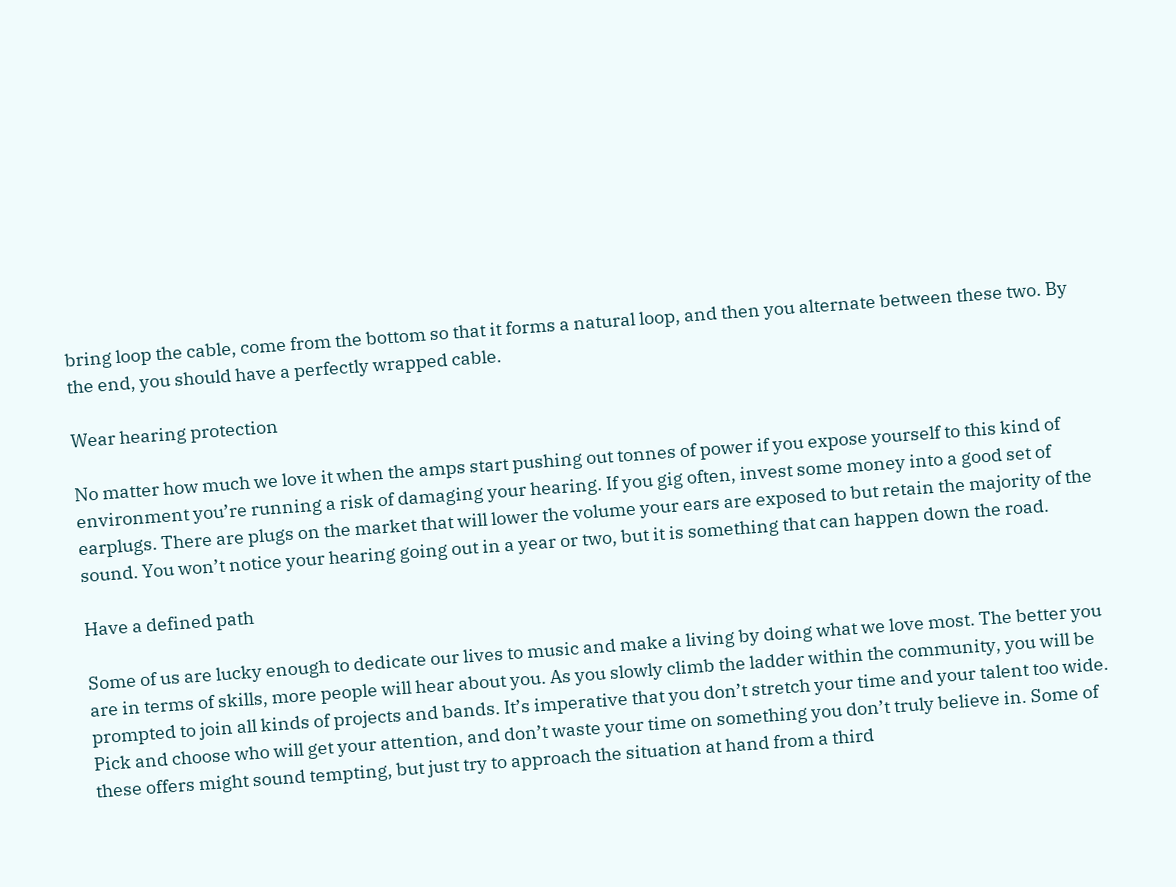bring loop the cable, come from the bottom so that it forms a natural loop, and then you alternate between these two. By the end, you should have a perfectly wrapped cable.

Wear hearing protection

No matter how much we love it when the amps start pushing out tonnes of power if you expose yourself to this kind of environment you’re running a risk of damaging your hearing. If you gig often, invest some money into a good set of earplugs. There are plugs on the market that will lower the volume your ears are exposed to but retain the majority of the sound. You won’t notice your hearing going out in a year or two, but it is something that can happen down the road.

Have a defined path

Some of us are lucky enough to dedicate our lives to music and make a living by doing what we love most. The better you are in terms of skills, more people will hear about you. As you slowly climb the ladder within the community, you will be prompted to join all kinds of projects and bands. It’s imperative that you don’t stretch your time and your talent too wide. Pick and choose who will get your attention, and don’t waste your time on something you don’t truly believe in. Some of these offers might sound tempting, but just try to approach the situation at hand from a third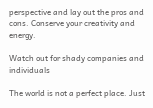perspective and lay out the pros and cons. Conserve your creativity and energy.

Watch out for shady companies and individuals

The world is not a perfect place. Just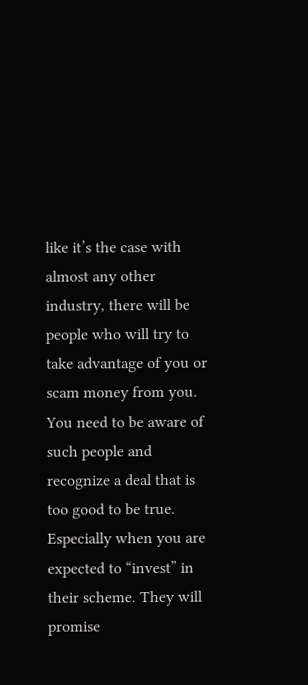like it’s the case with almost any other industry, there will be people who will try to take advantage of you or scam money from you. You need to be aware of such people and recognize a deal that is too good to be true. Especially when you are expected to “invest” in their scheme. They will promise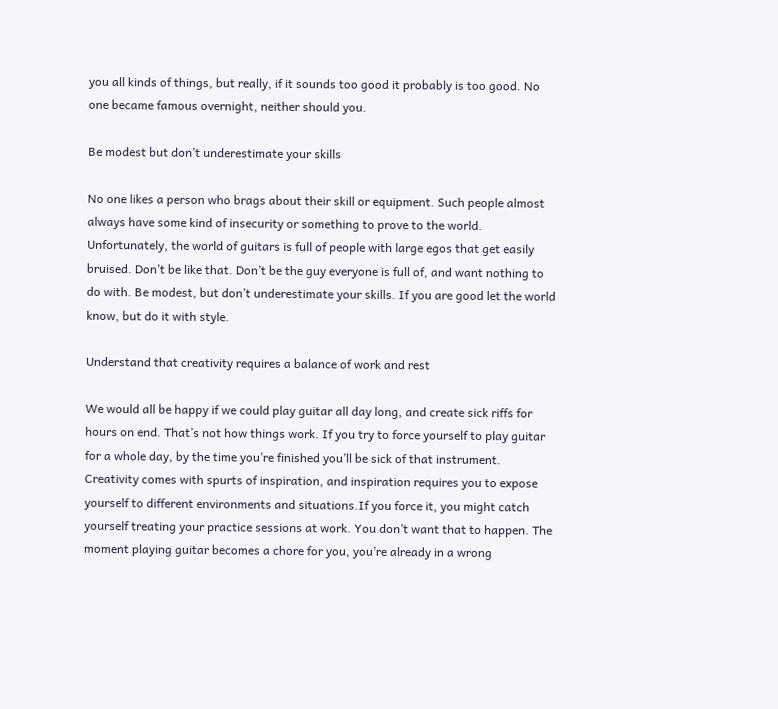you all kinds of things, but really, if it sounds too good it probably is too good. No one became famous overnight, neither should you.

Be modest but don’t underestimate your skills

No one likes a person who brags about their skill or equipment. Such people almost always have some kind of insecurity or something to prove to the world. Unfortunately, the world of guitars is full of people with large egos that get easily bruised. Don’t be like that. Don’t be the guy everyone is full of, and want nothing to do with. Be modest, but don’t underestimate your skills. If you are good let the world know, but do it with style.

Understand that creativity requires a balance of work and rest

We would all be happy if we could play guitar all day long, and create sick riffs for hours on end. That’s not how things work. If you try to force yourself to play guitar for a whole day, by the time you’re finished you’ll be sick of that instrument. Creativity comes with spurts of inspiration, and inspiration requires you to expose yourself to different environments and situations.If you force it, you might catch yourself treating your practice sessions at work. You don’t want that to happen. The moment playing guitar becomes a chore for you, you’re already in a wrong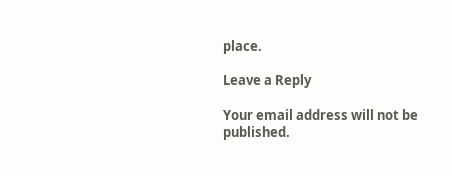place.

Leave a Reply

Your email address will not be published.